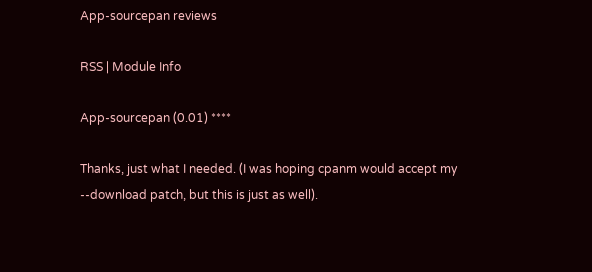App-sourcepan reviews

RSS | Module Info

App-sourcepan (0.01) ****

Thanks, just what I needed. (I was hoping cpanm would accept my --download patch, but this is just as well).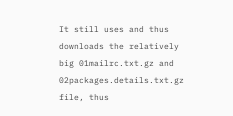It still uses and thus downloads the relatively big 01mailrc.txt.gz and 02packages.details.txt.gz file, thus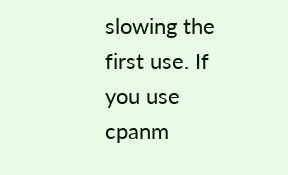slowing the first use. If you use cpanm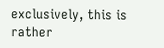exclusively, this is rather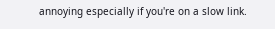annoying especially if you're on a slow link.